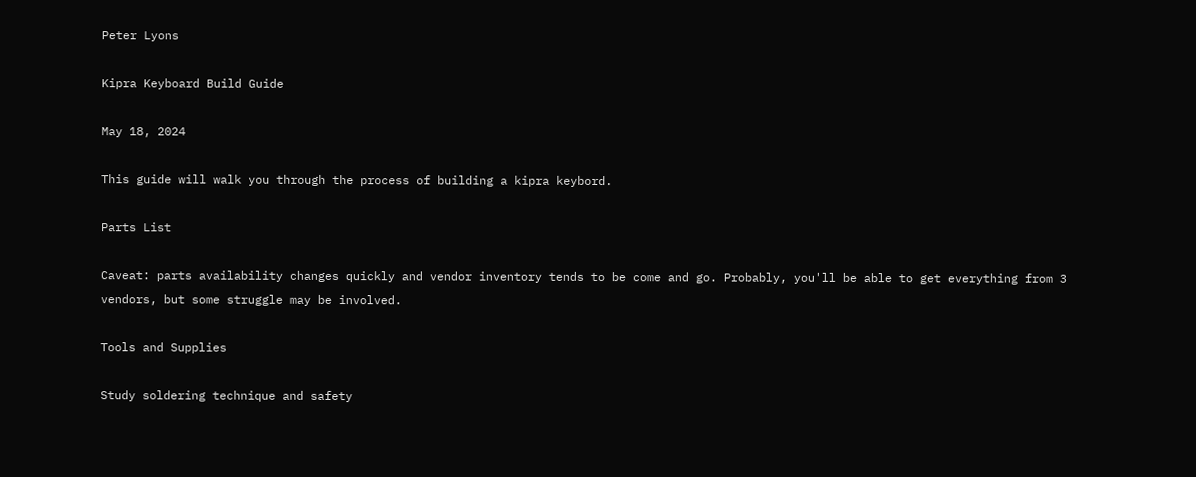Peter Lyons

Kipra Keyboard Build Guide

May 18, 2024

This guide will walk you through the process of building a kipra keybord.

Parts List

Caveat: parts availability changes quickly and vendor inventory tends to be come and go. Probably, you'll be able to get everything from 3 vendors, but some struggle may be involved.

Tools and Supplies

Study soldering technique and safety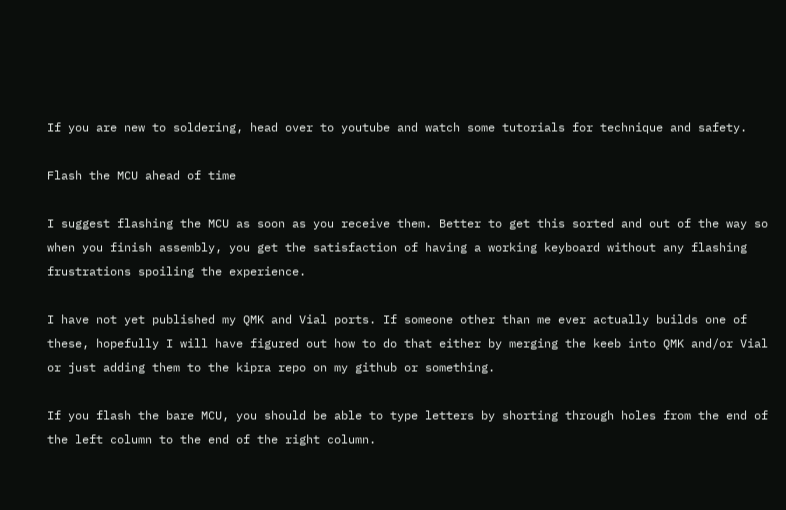If you are new to soldering, head over to youtube and watch some tutorials for technique and safety.

Flash the MCU ahead of time

I suggest flashing the MCU as soon as you receive them. Better to get this sorted and out of the way so when you finish assembly, you get the satisfaction of having a working keyboard without any flashing frustrations spoiling the experience.

I have not yet published my QMK and Vial ports. If someone other than me ever actually builds one of these, hopefully I will have figured out how to do that either by merging the keeb into QMK and/or Vial or just adding them to the kipra repo on my github or something.

If you flash the bare MCU, you should be able to type letters by shorting through holes from the end of the left column to the end of the right column.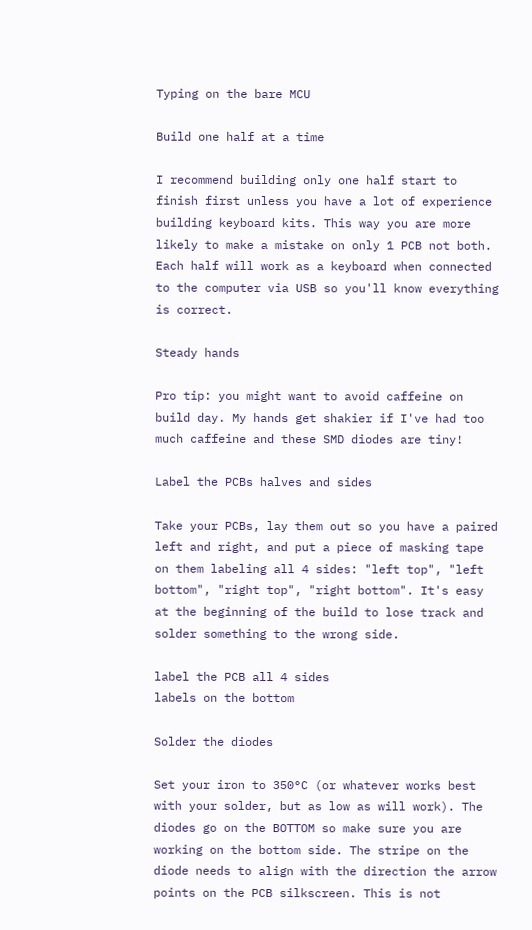Typing on the bare MCU

Build one half at a time

I recommend building only one half start to finish first unless you have a lot of experience building keyboard kits. This way you are more likely to make a mistake on only 1 PCB not both. Each half will work as a keyboard when connected to the computer via USB so you'll know everything is correct.

Steady hands

Pro tip: you might want to avoid caffeine on build day. My hands get shakier if I've had too much caffeine and these SMD diodes are tiny!

Label the PCBs halves and sides

Take your PCBs, lay them out so you have a paired left and right, and put a piece of masking tape on them labeling all 4 sides: "left top", "left bottom", "right top", "right bottom". It's easy at the beginning of the build to lose track and solder something to the wrong side.

label the PCB all 4 sides
labels on the bottom

Solder the diodes

Set your iron to 350°C (or whatever works best with your solder, but as low as will work). The diodes go on the BOTTOM so make sure you are working on the bottom side. The stripe on the diode needs to align with the direction the arrow points on the PCB silkscreen. This is not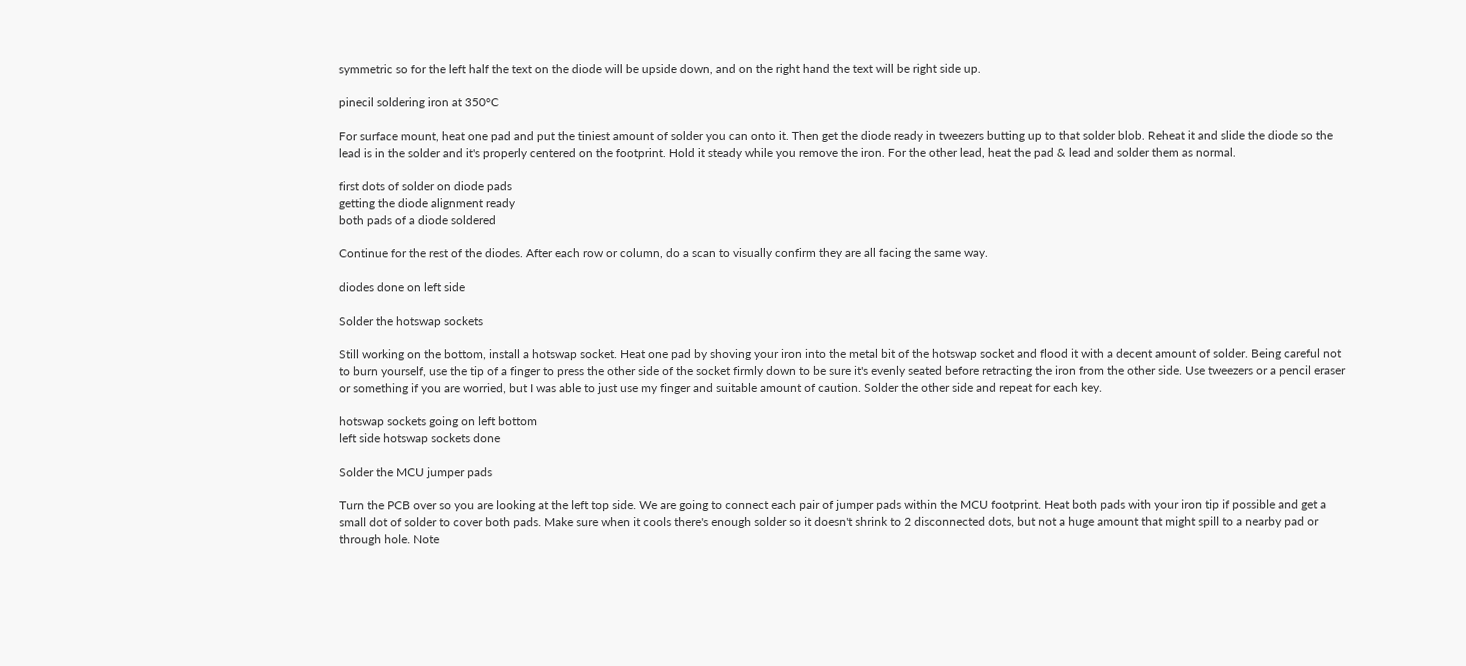symmetric so for the left half the text on the diode will be upside down, and on the right hand the text will be right side up.

pinecil soldering iron at 350°C

For surface mount, heat one pad and put the tiniest amount of solder you can onto it. Then get the diode ready in tweezers butting up to that solder blob. Reheat it and slide the diode so the lead is in the solder and it's properly centered on the footprint. Hold it steady while you remove the iron. For the other lead, heat the pad & lead and solder them as normal.

first dots of solder on diode pads
getting the diode alignment ready
both pads of a diode soldered

Continue for the rest of the diodes. After each row or column, do a scan to visually confirm they are all facing the same way.

diodes done on left side

Solder the hotswap sockets

Still working on the bottom, install a hotswap socket. Heat one pad by shoving your iron into the metal bit of the hotswap socket and flood it with a decent amount of solder. Being careful not to burn yourself, use the tip of a finger to press the other side of the socket firmly down to be sure it's evenly seated before retracting the iron from the other side. Use tweezers or a pencil eraser or something if you are worried, but I was able to just use my finger and suitable amount of caution. Solder the other side and repeat for each key.

hotswap sockets going on left bottom
left side hotswap sockets done

Solder the MCU jumper pads

Turn the PCB over so you are looking at the left top side. We are going to connect each pair of jumper pads within the MCU footprint. Heat both pads with your iron tip if possible and get a small dot of solder to cover both pads. Make sure when it cools there's enough solder so it doesn't shrink to 2 disconnected dots, but not a huge amount that might spill to a nearby pad or through hole. Note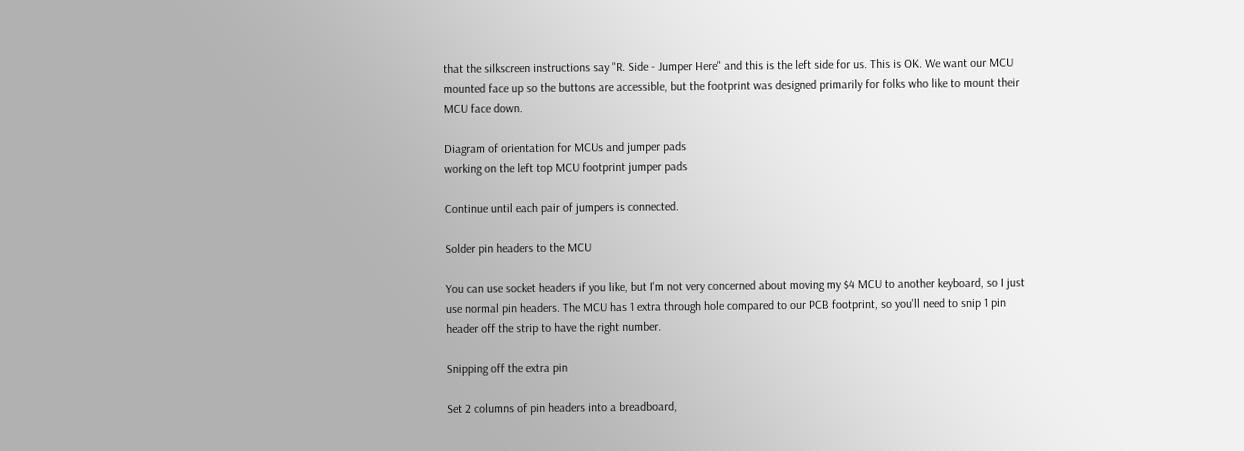that the silkscreen instructions say "R. Side - Jumper Here" and this is the left side for us. This is OK. We want our MCU mounted face up so the buttons are accessible, but the footprint was designed primarily for folks who like to mount their MCU face down.

Diagram of orientation for MCUs and jumper pads
working on the left top MCU footprint jumper pads

Continue until each pair of jumpers is connected.

Solder pin headers to the MCU

You can use socket headers if you like, but I'm not very concerned about moving my $4 MCU to another keyboard, so I just use normal pin headers. The MCU has 1 extra through hole compared to our PCB footprint, so you'll need to snip 1 pin header off the strip to have the right number.

Snipping off the extra pin

Set 2 columns of pin headers into a breadboard,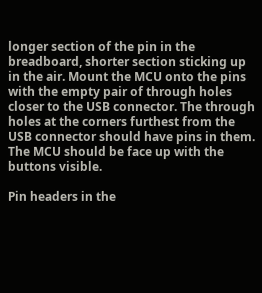longer section of the pin in the breadboard, shorter section sticking up in the air. Mount the MCU onto the pins with the empty pair of through holes closer to the USB connector. The through holes at the corners furthest from the USB connector should have pins in them. The MCU should be face up with the buttons visible.

Pin headers in the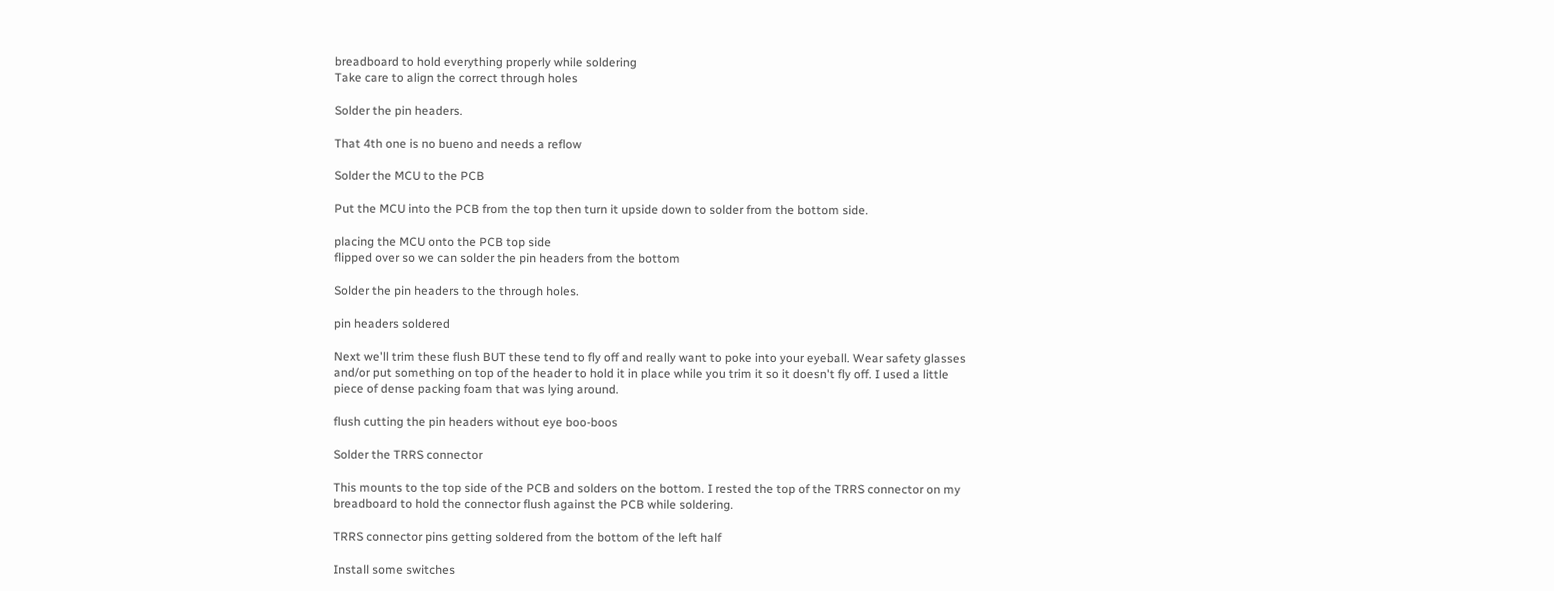breadboard to hold everything properly while soldering
Take care to align the correct through holes

Solder the pin headers.

That 4th one is no bueno and needs a reflow

Solder the MCU to the PCB

Put the MCU into the PCB from the top then turn it upside down to solder from the bottom side.

placing the MCU onto the PCB top side
flipped over so we can solder the pin headers from the bottom

Solder the pin headers to the through holes.

pin headers soldered

Next we'll trim these flush BUT these tend to fly off and really want to poke into your eyeball. Wear safety glasses and/or put something on top of the header to hold it in place while you trim it so it doesn't fly off. I used a little piece of dense packing foam that was lying around.

flush cutting the pin headers without eye boo-boos

Solder the TRRS connector

This mounts to the top side of the PCB and solders on the bottom. I rested the top of the TRRS connector on my breadboard to hold the connector flush against the PCB while soldering.

TRRS connector pins getting soldered from the bottom of the left half

Install some switches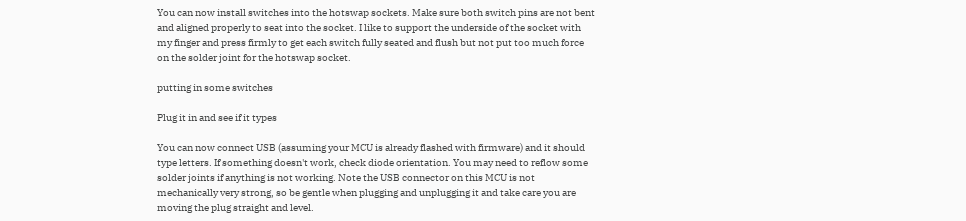You can now install switches into the hotswap sockets. Make sure both switch pins are not bent and aligned properly to seat into the socket. I like to support the underside of the socket with my finger and press firmly to get each switch fully seated and flush but not put too much force on the solder joint for the hotswap socket.

putting in some switches

Plug it in and see if it types

You can now connect USB (assuming your MCU is already flashed with firmware) and it should type letters. If something doesn't work, check diode orientation. You may need to reflow some solder joints if anything is not working. Note the USB connector on this MCU is not mechanically very strong, so be gentle when plugging and unplugging it and take care you are moving the plug straight and level.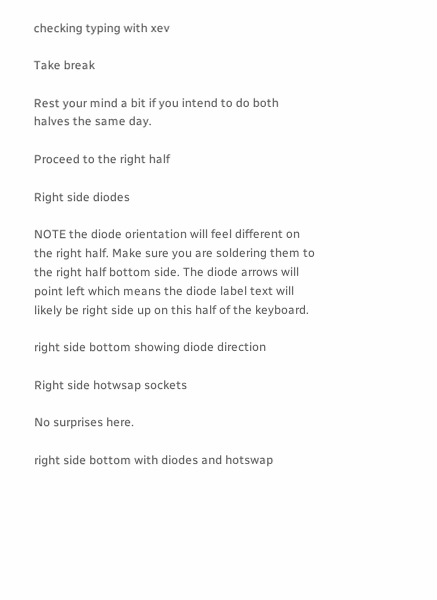checking typing with xev

Take break

Rest your mind a bit if you intend to do both halves the same day.

Proceed to the right half

Right side diodes

NOTE the diode orientation will feel different on the right half. Make sure you are soldering them to the right half bottom side. The diode arrows will point left which means the diode label text will likely be right side up on this half of the keyboard.

right side bottom showing diode direction

Right side hotwsap sockets

No surprises here.

right side bottom with diodes and hotswap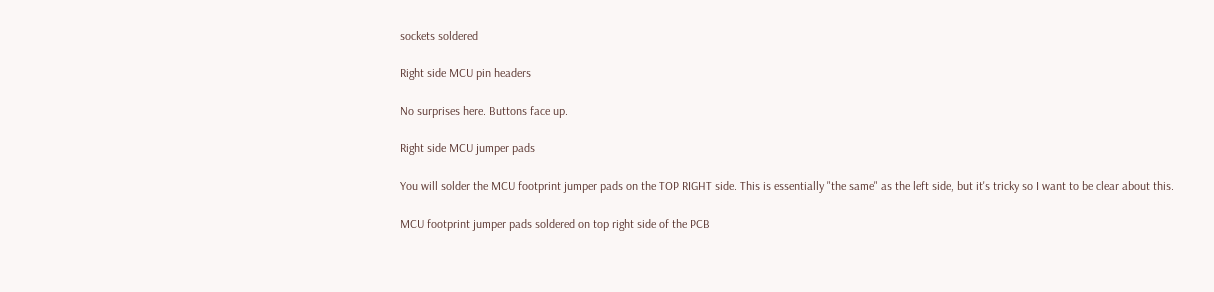sockets soldered

Right side MCU pin headers

No surprises here. Buttons face up.

Right side MCU jumper pads

You will solder the MCU footprint jumper pads on the TOP RIGHT side. This is essentially "the same" as the left side, but it's tricky so I want to be clear about this.

MCU footprint jumper pads soldered on top right side of the PCB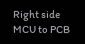Right side MCU to PCB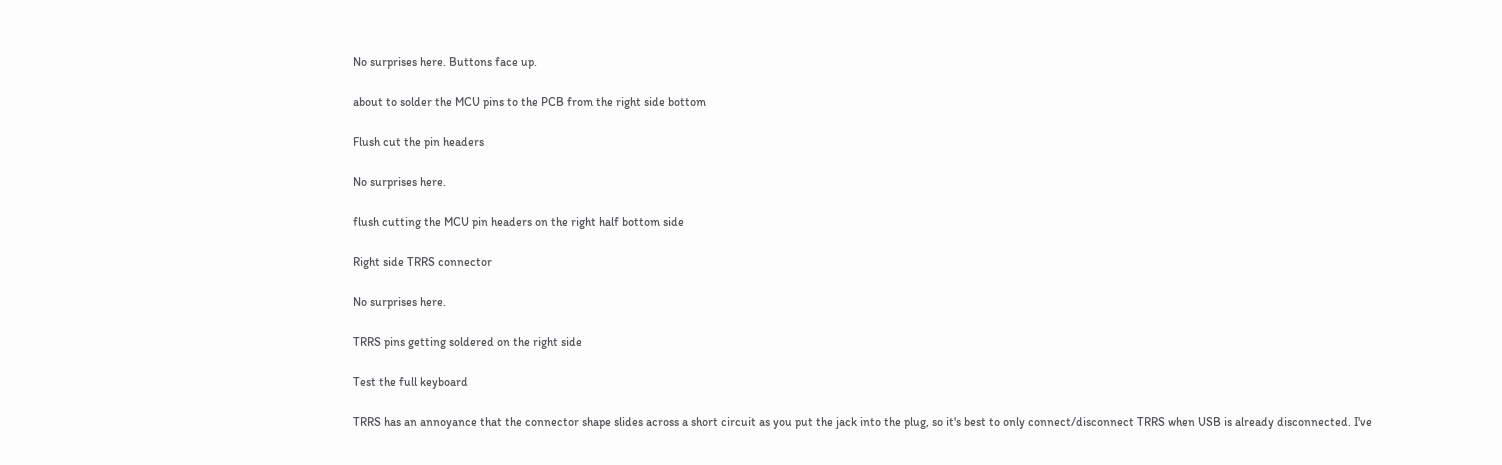No surprises here. Buttons face up.

about to solder the MCU pins to the PCB from the right side bottom

Flush cut the pin headers

No surprises here.

flush cutting the MCU pin headers on the right half bottom side

Right side TRRS connector

No surprises here.

TRRS pins getting soldered on the right side

Test the full keyboard

TRRS has an annoyance that the connector shape slides across a short circuit as you put the jack into the plug, so it's best to only connect/disconnect TRRS when USB is already disconnected. I've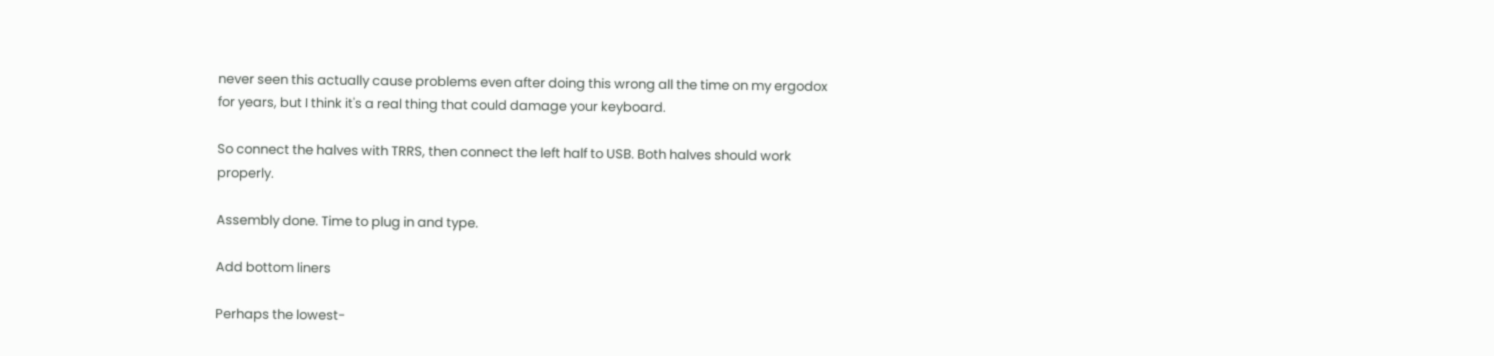never seen this actually cause problems even after doing this wrong all the time on my ergodox for years, but I think it's a real thing that could damage your keyboard.

So connect the halves with TRRS, then connect the left half to USB. Both halves should work properly.

Assembly done. Time to plug in and type.

Add bottom liners

Perhaps the lowest-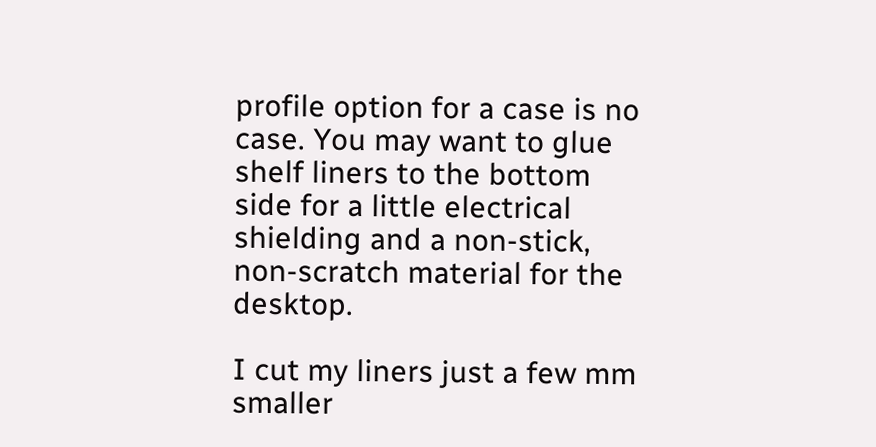profile option for a case is no case. You may want to glue shelf liners to the bottom side for a little electrical shielding and a non-stick, non-scratch material for the desktop.

I cut my liners just a few mm smaller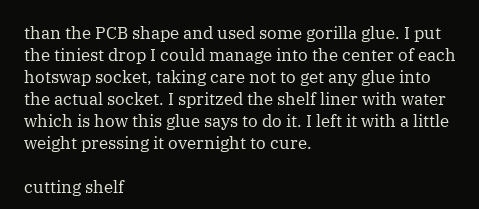than the PCB shape and used some gorilla glue. I put the tiniest drop I could manage into the center of each hotswap socket, taking care not to get any glue into the actual socket. I spritzed the shelf liner with water which is how this glue says to do it. I left it with a little weight pressing it overnight to cure.

cutting shelf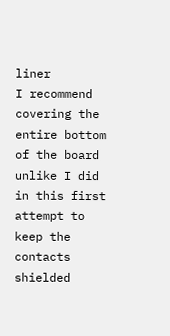liner
I recommend covering the entire bottom of the board unlike I did in this first attempt to keep the contacts shielded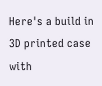Here's a build in 3D printed case with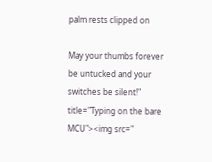palm rests clipped on

May your thumbs forever be untucked and your switches be silent!" title="Typing on the bare MCU"><img src="